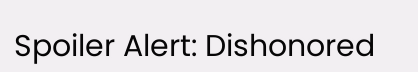Spoiler Alert: Dishonored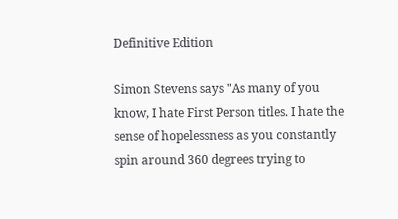Definitive Edition

Simon Stevens says "As many of you know, I hate First Person titles. I hate the sense of hopelessness as you constantly spin around 360 degrees trying to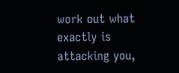work out what exactly is attacking you,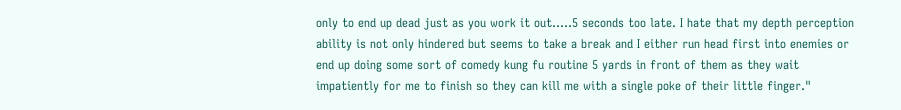only to end up dead just as you work it out…..5 seconds too late. I hate that my depth perception ability is not only hindered but seems to take a break and I either run head first into enemies or end up doing some sort of comedy kung fu routine 5 yards in front of them as they wait impatiently for me to finish so they can kill me with a single poke of their little finger."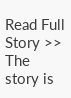Read Full Story >>
The story is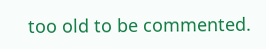too old to be commented.